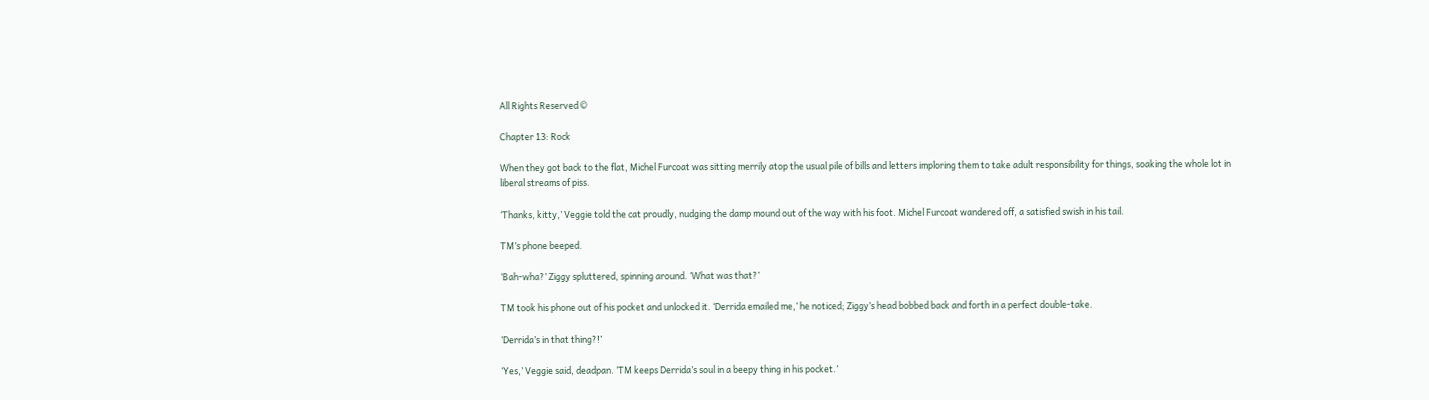All Rights Reserved ©

Chapter 13: Rock

When they got back to the flat, Michel Furcoat was sitting merrily atop the usual pile of bills and letters imploring them to take adult responsibility for things, soaking the whole lot in liberal streams of piss.

‘Thanks, kitty,’ Veggie told the cat proudly, nudging the damp mound out of the way with his foot. Michel Furcoat wandered off, a satisfied swish in his tail.

TM’s phone beeped.

‘Bah-wha?’ Ziggy spluttered, spinning around. ‘What was that?’

TM took his phone out of his pocket and unlocked it. ‘Derrida emailed me,’ he noticed; Ziggy’s head bobbed back and forth in a perfect double-take.

‘Derrida’s in that thing?!’

‘Yes,’ Veggie said, deadpan. ‘TM keeps Derrida’s soul in a beepy thing in his pocket.’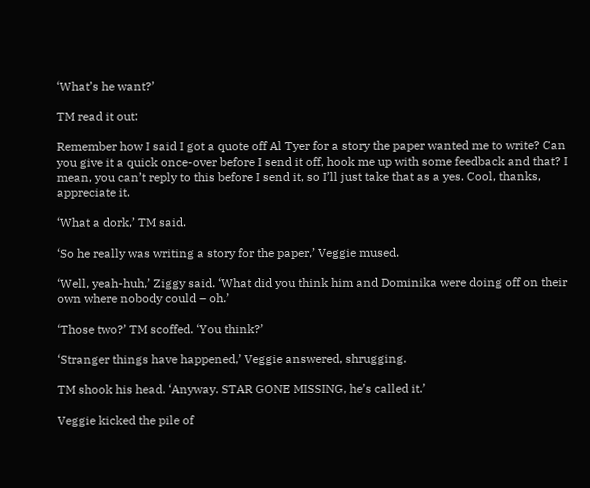‘What’s he want?’

TM read it out:

Remember how I said I got a quote off Al Tyer for a story the paper wanted me to write? Can you give it a quick once-over before I send it off, hook me up with some feedback and that? I mean, you can’t reply to this before I send it, so I’ll just take that as a yes. Cool, thanks, appreciate it.

‘What a dork,’ TM said.

‘So he really was writing a story for the paper,’ Veggie mused.

‘Well, yeah-huh,’ Ziggy said. ‘What did you think him and Dominika were doing off on their own where nobody could – oh.’

‘Those two?’ TM scoffed. ‘You think?’

‘Stranger things have happened,’ Veggie answered, shrugging.

TM shook his head. ‘Anyway. STAR GONE MISSING, he’s called it.’

Veggie kicked the pile of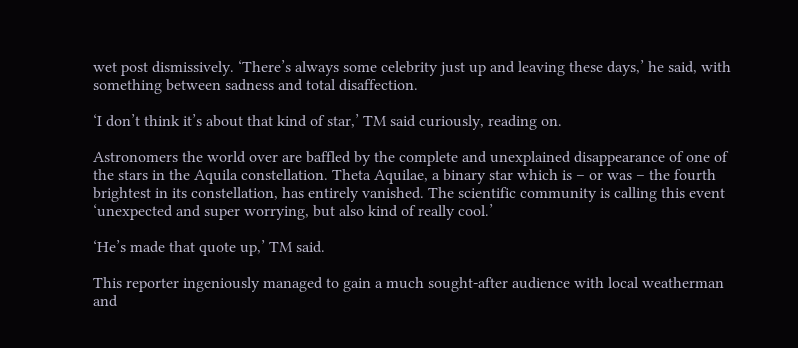wet post dismissively. ‘There’s always some celebrity just up and leaving these days,’ he said, with something between sadness and total disaffection.

‘I don’t think it’s about that kind of star,’ TM said curiously, reading on.

Astronomers the world over are baffled by the complete and unexplained disappearance of one of the stars in the Aquila constellation. Theta Aquilae, a binary star which is – or was – the fourth brightest in its constellation, has entirely vanished. The scientific community is calling this event ‘unexpected and super worrying, but also kind of really cool.’

‘He’s made that quote up,’ TM said.

This reporter ingeniously managed to gain a much sought-after audience with local weatherman and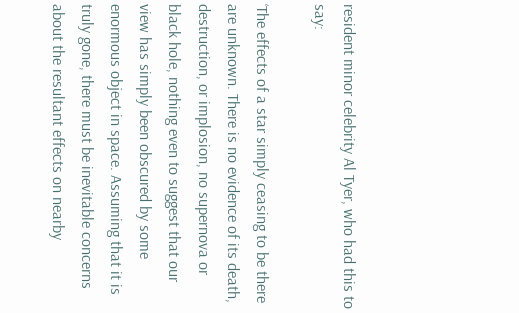resident minor celebrity Al Tyer, who had this to say:

‘The effects of a star simply ceasing to be there are unknown. There is no evidence of its death, destruction, or implosion, no supernova or black hole, nothing even to suggest that our view has simply been obscured by some enormous object in space. Assuming that it is truly gone, there must be inevitable concerns about the resultant effects on nearby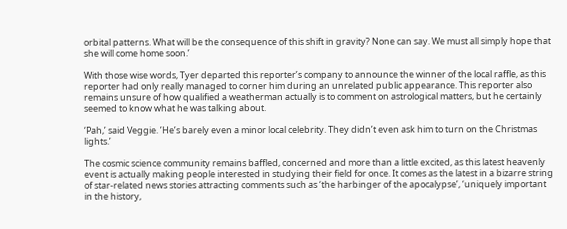orbital patterns. What will be the consequence of this shift in gravity? None can say. We must all simply hope that she will come home soon.’

With those wise words, Tyer departed this reporter’s company to announce the winner of the local raffle, as this reporter had only really managed to corner him during an unrelated public appearance. This reporter also remains unsure of how qualified a weatherman actually is to comment on astrological matters, but he certainly seemed to know what he was talking about.

‘Pah,’ said Veggie. ’He’s barely even a minor local celebrity. They didn’t even ask him to turn on the Christmas lights.’

The cosmic science community remains baffled, concerned and more than a little excited, as this latest heavenly event is actually making people interested in studying their field for once. It comes as the latest in a bizarre string of star-related news stories attracting comments such as ‘the harbinger of the apocalypse’, ‘uniquely important in the history,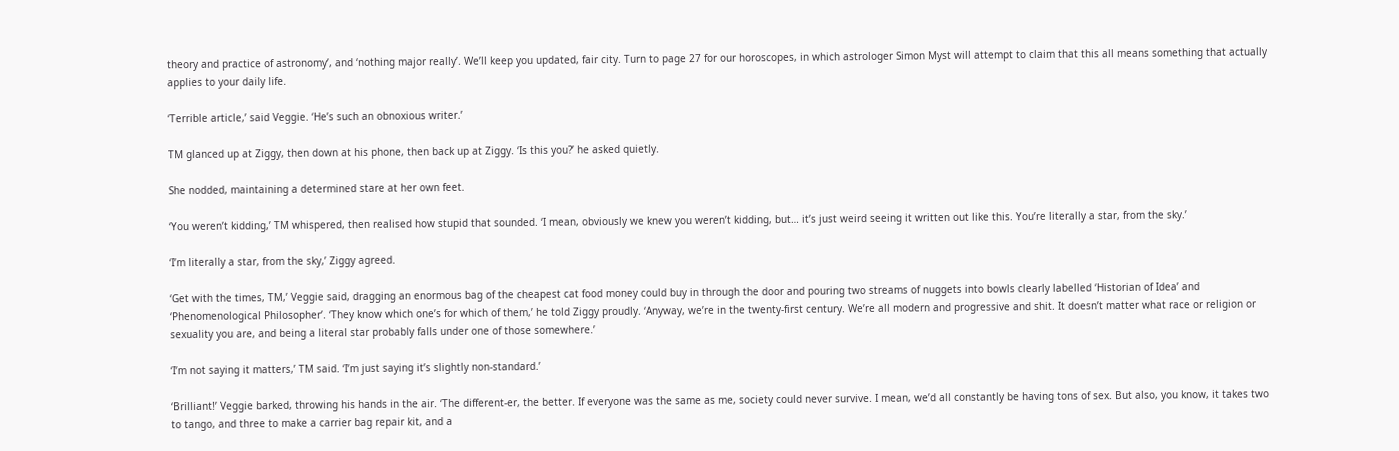theory and practice of astronomy’, and ‘nothing major really’. We’ll keep you updated, fair city. Turn to page 27 for our horoscopes, in which astrologer Simon Myst will attempt to claim that this all means something that actually applies to your daily life.

‘Terrible article,’ said Veggie. ‘He’s such an obnoxious writer.’

TM glanced up at Ziggy, then down at his phone, then back up at Ziggy. ‘Is this you?’ he asked quietly.

She nodded, maintaining a determined stare at her own feet.

‘You weren’t kidding,’ TM whispered, then realised how stupid that sounded. ‘I mean, obviously we knew you weren’t kidding, but… it’s just weird seeing it written out like this. You’re literally a star, from the sky.’

‘I’m literally a star, from the sky,’ Ziggy agreed.

‘Get with the times, TM,’ Veggie said, dragging an enormous bag of the cheapest cat food money could buy in through the door and pouring two streams of nuggets into bowls clearly labelled ‘Historian of Idea’ and ‘Phenomenological Philosopher’. ‘They know which one’s for which of them,’ he told Ziggy proudly. ‘Anyway, we’re in the twenty-first century. We’re all modern and progressive and shit. It doesn’t matter what race or religion or sexuality you are, and being a literal star probably falls under one of those somewhere.’

‘I’m not saying it matters,’ TM said. ‘I’m just saying it’s slightly non-standard.’

‘Brilliant!’ Veggie barked, throwing his hands in the air. ‘The different-er, the better. If everyone was the same as me, society could never survive. I mean, we’d all constantly be having tons of sex. But also, you know, it takes two to tango, and three to make a carrier bag repair kit, and a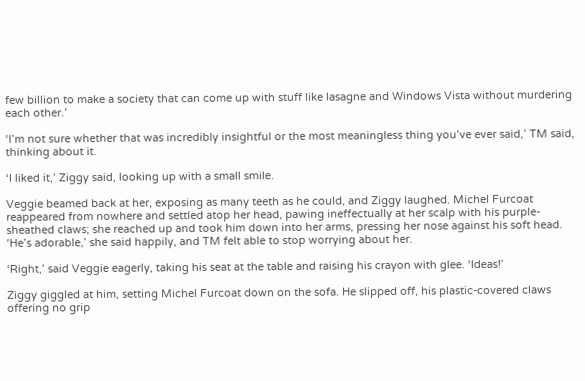few billion to make a society that can come up with stuff like lasagne and Windows Vista without murdering each other.’

‘I’m not sure whether that was incredibly insightful or the most meaningless thing you’ve ever said,’ TM said, thinking about it.

‘I liked it,’ Ziggy said, looking up with a small smile.

Veggie beamed back at her, exposing as many teeth as he could, and Ziggy laughed. Michel Furcoat reappeared from nowhere and settled atop her head, pawing ineffectually at her scalp with his purple-sheathed claws; she reached up and took him down into her arms, pressing her nose against his soft head. ‘He’s adorable,’ she said happily, and TM felt able to stop worrying about her.

‘Right,’ said Veggie eagerly, taking his seat at the table and raising his crayon with glee. ‘Ideas!’

Ziggy giggled at him, setting Michel Furcoat down on the sofa. He slipped off, his plastic-covered claws offering no grip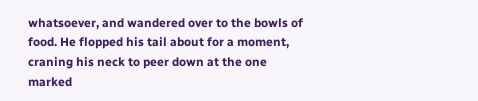whatsoever, and wandered over to the bowls of food. He flopped his tail about for a moment, craning his neck to peer down at the one marked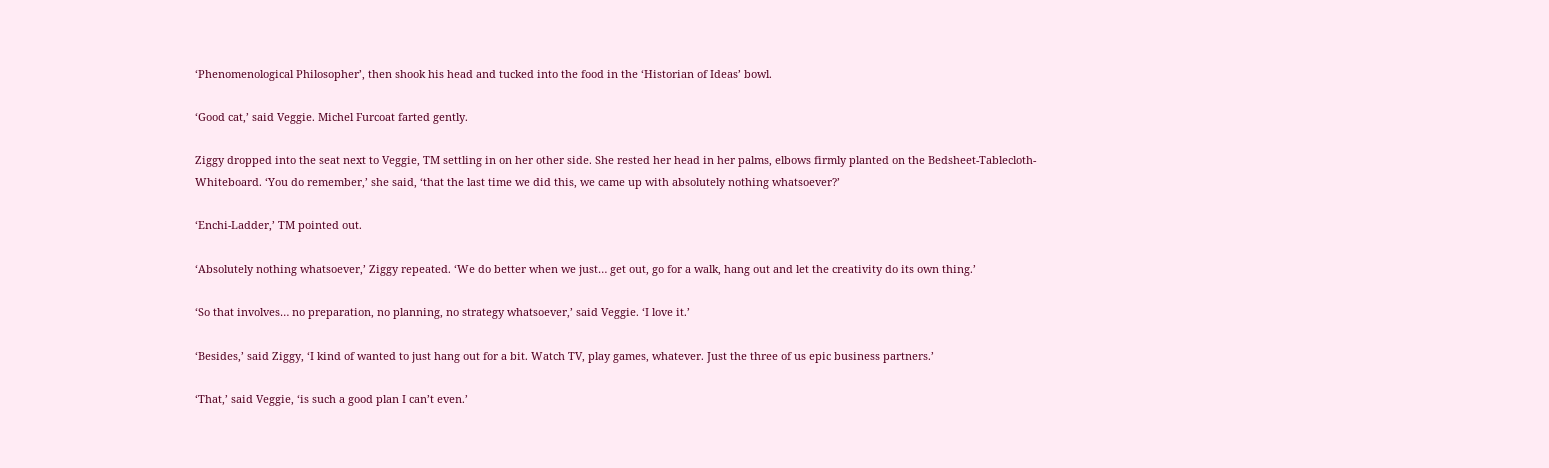‘Phenomenological Philosopher’, then shook his head and tucked into the food in the ‘Historian of Ideas’ bowl.

‘Good cat,’ said Veggie. Michel Furcoat farted gently.

Ziggy dropped into the seat next to Veggie, TM settling in on her other side. She rested her head in her palms, elbows firmly planted on the Bedsheet-Tablecloth-Whiteboard. ‘You do remember,’ she said, ‘that the last time we did this, we came up with absolutely nothing whatsoever?’

‘Enchi-Ladder,’ TM pointed out.

‘Absolutely nothing whatsoever,’ Ziggy repeated. ‘We do better when we just… get out, go for a walk, hang out and let the creativity do its own thing.’

‘So that involves… no preparation, no planning, no strategy whatsoever,’ said Veggie. ‘I love it.’

‘Besides,’ said Ziggy, ‘I kind of wanted to just hang out for a bit. Watch TV, play games, whatever. Just the three of us epic business partners.’

‘That,’ said Veggie, ‘is such a good plan I can’t even.’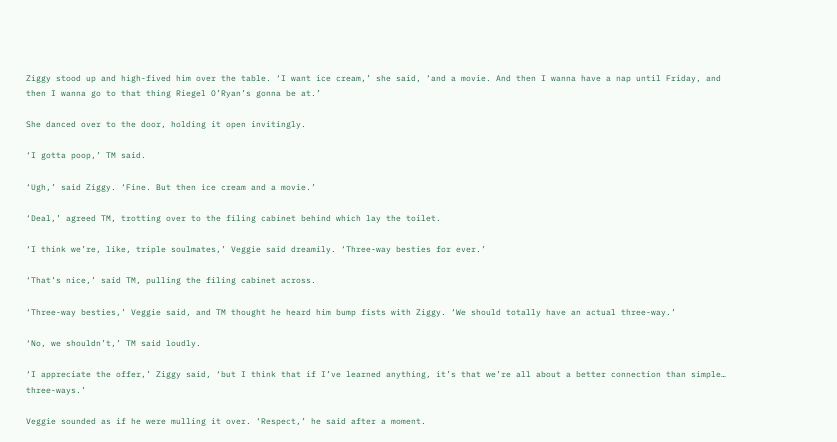Ziggy stood up and high-fived him over the table. ‘I want ice cream,’ she said, ‘and a movie. And then I wanna have a nap until Friday, and then I wanna go to that thing Riegel O’Ryan’s gonna be at.’

She danced over to the door, holding it open invitingly.

‘I gotta poop,’ TM said.

‘Ugh,’ said Ziggy. ‘Fine. But then ice cream and a movie.’

‘Deal,’ agreed TM, trotting over to the filing cabinet behind which lay the toilet.

‘I think we’re, like, triple soulmates,’ Veggie said dreamily. ‘Three-way besties for ever.’

‘That’s nice,’ said TM, pulling the filing cabinet across.

‘Three-way besties,’ Veggie said, and TM thought he heard him bump fists with Ziggy. ‘We should totally have an actual three-way.’

‘No, we shouldn’t,’ TM said loudly.

‘I appreciate the offer,’ Ziggy said, ‘but I think that if I’ve learned anything, it’s that we’re all about a better connection than simple… three-ways.’

Veggie sounded as if he were mulling it over. ‘Respect,’ he said after a moment.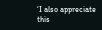‘I also appreciate this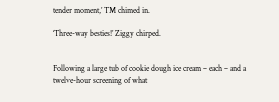tender moment,’ TM chimed in.

‘Three-way besties!’ Ziggy chirped.


Following a large tub of cookie dough ice cream – each – and a twelve-hour screening of what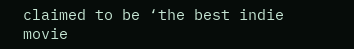claimed to be ‘the best indie movie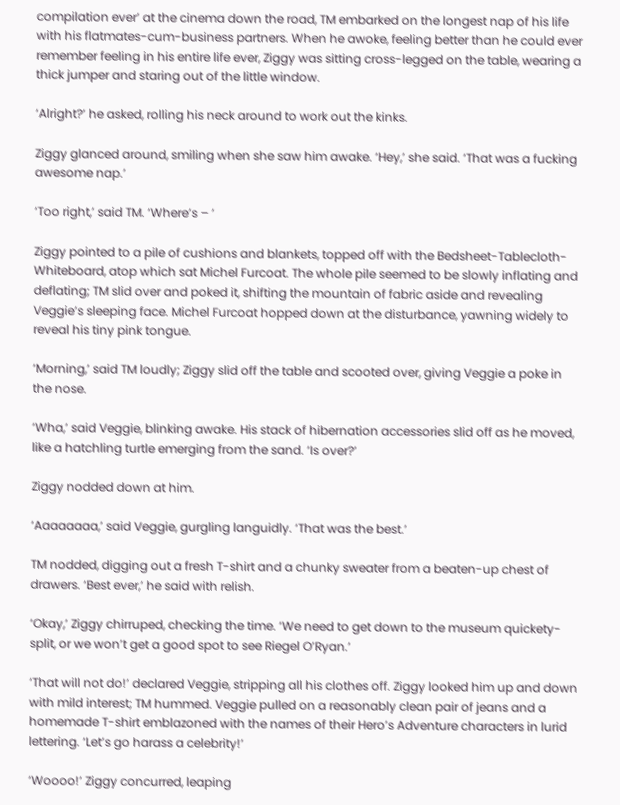compilation ever’ at the cinema down the road, TM embarked on the longest nap of his life with his flatmates-cum-business partners. When he awoke, feeling better than he could ever remember feeling in his entire life ever, Ziggy was sitting cross-legged on the table, wearing a thick jumper and staring out of the little window.

‘Alright?’ he asked, rolling his neck around to work out the kinks.

Ziggy glanced around, smiling when she saw him awake. ‘Hey,’ she said. ‘That was a fucking awesome nap.’

‘Too right,’ said TM. ‘Where’s – ’

Ziggy pointed to a pile of cushions and blankets, topped off with the Bedsheet-Tablecloth-Whiteboard, atop which sat Michel Furcoat. The whole pile seemed to be slowly inflating and deflating; TM slid over and poked it, shifting the mountain of fabric aside and revealing Veggie’s sleeping face. Michel Furcoat hopped down at the disturbance, yawning widely to reveal his tiny pink tongue.

‘Morning,’ said TM loudly; Ziggy slid off the table and scooted over, giving Veggie a poke in the nose.

‘Wha,’ said Veggie, blinking awake. His stack of hibernation accessories slid off as he moved, like a hatchling turtle emerging from the sand. ‘Is over?’

Ziggy nodded down at him.

‘Aaaaaaaa,’ said Veggie, gurgling languidly. ‘That was the best.’

TM nodded, digging out a fresh T-shirt and a chunky sweater from a beaten-up chest of drawers. ‘Best ever,’ he said with relish.

‘Okay,’ Ziggy chirruped, checking the time. ‘We need to get down to the museum quickety-split, or we won’t get a good spot to see Riegel O’Ryan.’

‘That will not do!’ declared Veggie, stripping all his clothes off. Ziggy looked him up and down with mild interest; TM hummed. Veggie pulled on a reasonably clean pair of jeans and a homemade T-shirt emblazoned with the names of their Hero’s Adventure characters in lurid lettering. ‘Let’s go harass a celebrity!’

‘Woooo!’ Ziggy concurred, leaping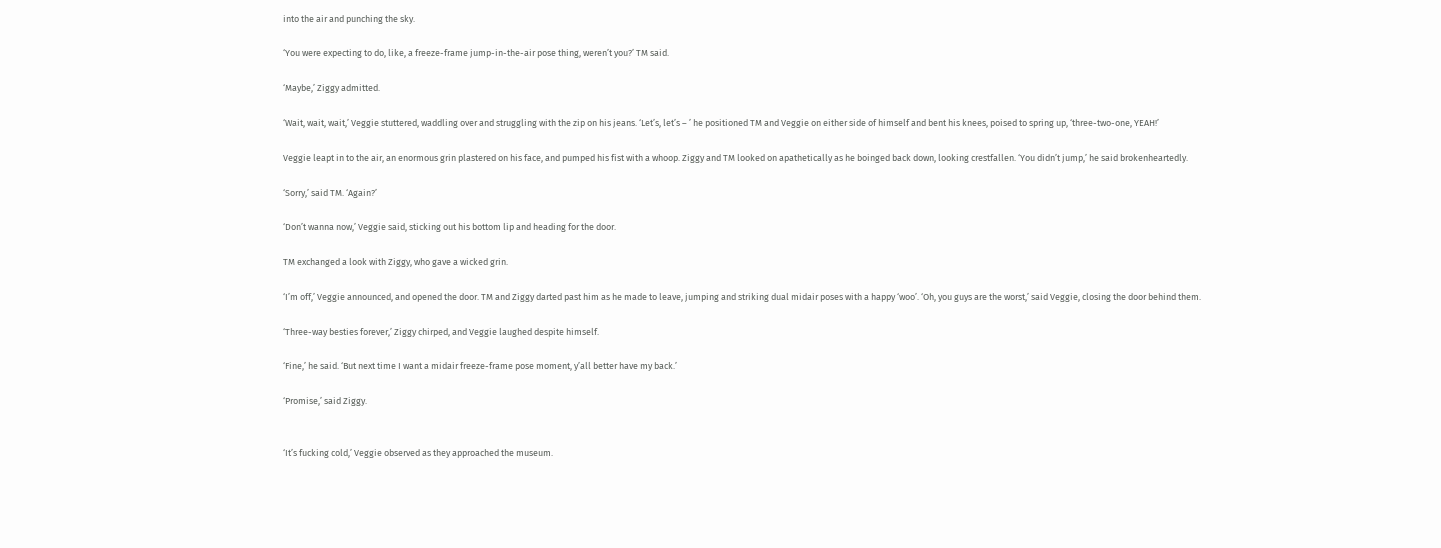into the air and punching the sky.

‘You were expecting to do, like, a freeze-frame jump-in-the-air pose thing, weren’t you?’ TM said.

‘Maybe,’ Ziggy admitted.

‘Wait, wait, wait,’ Veggie stuttered, waddling over and struggling with the zip on his jeans. ‘Let’s, let’s – ’ he positioned TM and Veggie on either side of himself and bent his knees, poised to spring up, ‘three-two-one, YEAH!’

Veggie leapt in to the air, an enormous grin plastered on his face, and pumped his fist with a whoop. Ziggy and TM looked on apathetically as he boinged back down, looking crestfallen. ‘You didn’t jump,’ he said brokenheartedly.

‘Sorry,’ said TM. ‘Again?’

‘Don’t wanna now,’ Veggie said, sticking out his bottom lip and heading for the door.

TM exchanged a look with Ziggy, who gave a wicked grin.

‘I’m off,’ Veggie announced, and opened the door. TM and Ziggy darted past him as he made to leave, jumping and striking dual midair poses with a happy ‘woo’. ‘Oh, you guys are the worst,’ said Veggie, closing the door behind them.

‘Three-way besties forever,’ Ziggy chirped, and Veggie laughed despite himself.

‘Fine,’ he said. ‘But next time I want a midair freeze-frame pose moment, y’all better have my back.’

‘Promise,’ said Ziggy.


‘It’s fucking cold,’ Veggie observed as they approached the museum.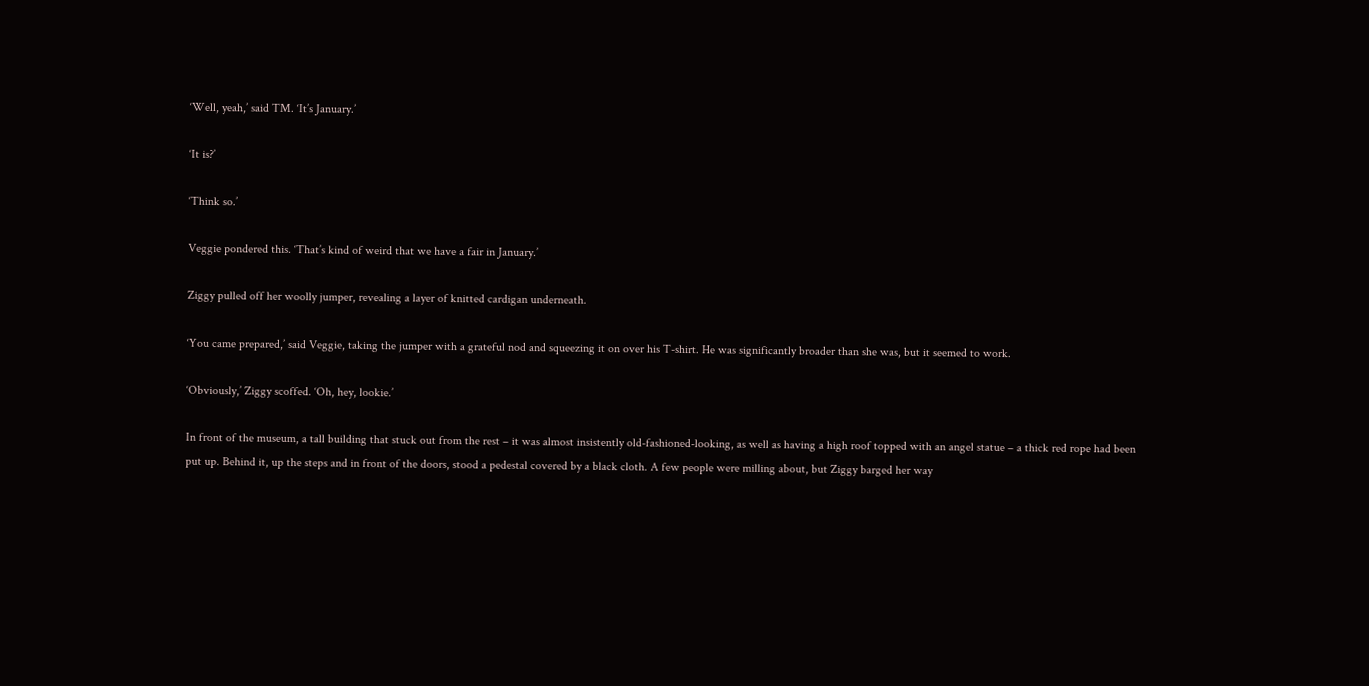‘Well, yeah,’ said TM. ‘It’s January.’

‘It is?’

‘Think so.’

Veggie pondered this. ‘That’s kind of weird that we have a fair in January.’

Ziggy pulled off her woolly jumper, revealing a layer of knitted cardigan underneath.

‘You came prepared,’ said Veggie, taking the jumper with a grateful nod and squeezing it on over his T-shirt. He was significantly broader than she was, but it seemed to work.

‘Obviously,’ Ziggy scoffed. ‘Oh, hey, lookie.’

In front of the museum, a tall building that stuck out from the rest – it was almost insistently old-fashioned-looking, as well as having a high roof topped with an angel statue – a thick red rope had been put up. Behind it, up the steps and in front of the doors, stood a pedestal covered by a black cloth. A few people were milling about, but Ziggy barged her way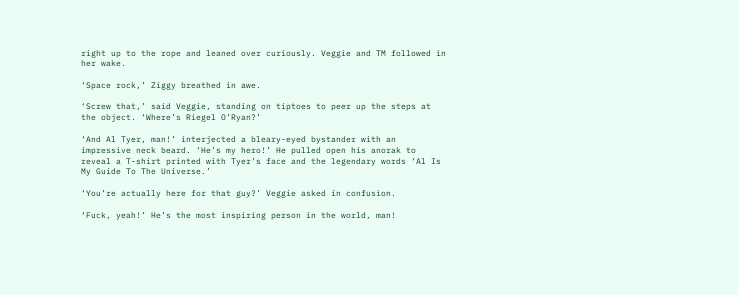right up to the rope and leaned over curiously. Veggie and TM followed in her wake.

‘Space rock,’ Ziggy breathed in awe.

‘Screw that,’ said Veggie, standing on tiptoes to peer up the steps at the object. ‘Where’s Riegel O’Ryan?’

‘And Al Tyer, man!’ interjected a bleary-eyed bystander with an impressive neck beard. ‘He’s my hero!’ He pulled open his anorak to reveal a T-shirt printed with Tyer’s face and the legendary words ‘Al Is My Guide To The Universe.’

‘You’re actually here for that guy?’ Veggie asked in confusion.

‘Fuck, yeah!’ He’s the most inspiring person in the world, man!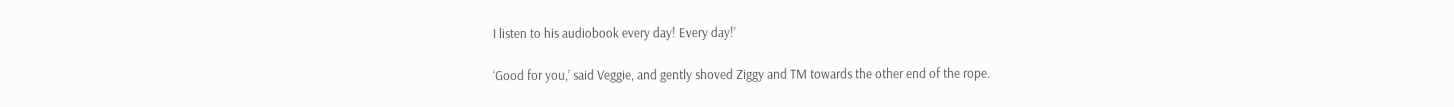I listen to his audiobook every day! Every day!’

‘Good for you,’ said Veggie, and gently shoved Ziggy and TM towards the other end of the rope.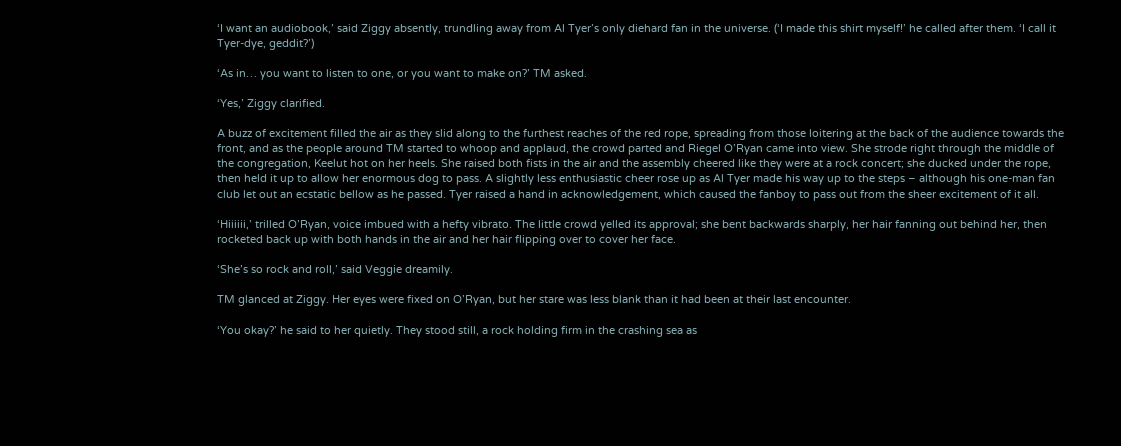‘I want an audiobook,’ said Ziggy absently, trundling away from Al Tyer’s only diehard fan in the universe. (‘I made this shirt myself!’ he called after them. ‘I call it Tyer-dye, geddit?’)

‘As in… you want to listen to one, or you want to make on?’ TM asked.

‘Yes,’ Ziggy clarified.

A buzz of excitement filled the air as they slid along to the furthest reaches of the red rope, spreading from those loitering at the back of the audience towards the front, and as the people around TM started to whoop and applaud, the crowd parted and Riegel O’Ryan came into view. She strode right through the middle of the congregation, Keelut hot on her heels. She raised both fists in the air and the assembly cheered like they were at a rock concert; she ducked under the rope, then held it up to allow her enormous dog to pass. A slightly less enthusiastic cheer rose up as Al Tyer made his way up to the steps – although his one-man fan club let out an ecstatic bellow as he passed. Tyer raised a hand in acknowledgement, which caused the fanboy to pass out from the sheer excitement of it all.

‘Hiiiiii,’ trilled O’Ryan, voice imbued with a hefty vibrato. The little crowd yelled its approval; she bent backwards sharply, her hair fanning out behind her, then rocketed back up with both hands in the air and her hair flipping over to cover her face.

‘She’s so rock and roll,’ said Veggie dreamily.

TM glanced at Ziggy. Her eyes were fixed on O’Ryan, but her stare was less blank than it had been at their last encounter.

‘You okay?’ he said to her quietly. They stood still, a rock holding firm in the crashing sea as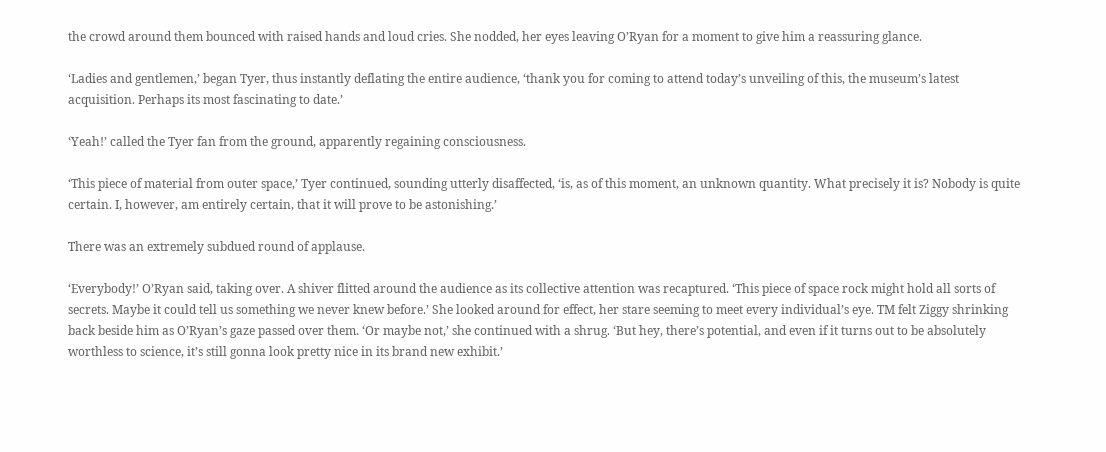the crowd around them bounced with raised hands and loud cries. She nodded, her eyes leaving O’Ryan for a moment to give him a reassuring glance.

‘Ladies and gentlemen,’ began Tyer, thus instantly deflating the entire audience, ‘thank you for coming to attend today’s unveiling of this, the museum’s latest acquisition. Perhaps its most fascinating to date.’

‘Yeah!’ called the Tyer fan from the ground, apparently regaining consciousness.

‘This piece of material from outer space,’ Tyer continued, sounding utterly disaffected, ‘is, as of this moment, an unknown quantity. What precisely it is? Nobody is quite certain. I, however, am entirely certain, that it will prove to be astonishing.’

There was an extremely subdued round of applause.

‘Everybody!’ O’Ryan said, taking over. A shiver flitted around the audience as its collective attention was recaptured. ‘This piece of space rock might hold all sorts of secrets. Maybe it could tell us something we never knew before.’ She looked around for effect, her stare seeming to meet every individual’s eye. TM felt Ziggy shrinking back beside him as O’Ryan’s gaze passed over them. ‘Or maybe not,’ she continued with a shrug. ‘But hey, there’s potential, and even if it turns out to be absolutely worthless to science, it’s still gonna look pretty nice in its brand new exhibit.’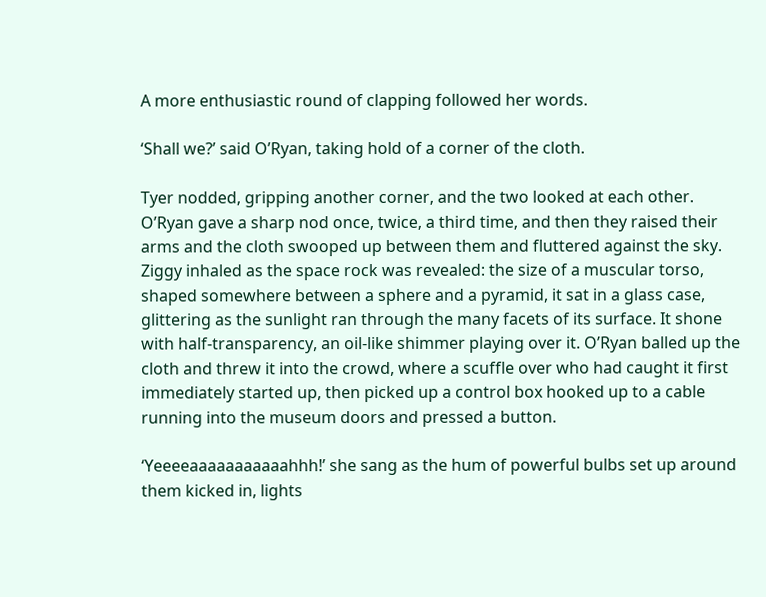A more enthusiastic round of clapping followed her words.

‘Shall we?’ said O’Ryan, taking hold of a corner of the cloth.

Tyer nodded, gripping another corner, and the two looked at each other. O’Ryan gave a sharp nod once, twice, a third time, and then they raised their arms and the cloth swooped up between them and fluttered against the sky. Ziggy inhaled as the space rock was revealed: the size of a muscular torso, shaped somewhere between a sphere and a pyramid, it sat in a glass case, glittering as the sunlight ran through the many facets of its surface. It shone with half-transparency, an oil-like shimmer playing over it. O’Ryan balled up the cloth and threw it into the crowd, where a scuffle over who had caught it first immediately started up, then picked up a control box hooked up to a cable running into the museum doors and pressed a button.

‘Yeeeeaaaaaaaaaaahhh!’ she sang as the hum of powerful bulbs set up around them kicked in, lights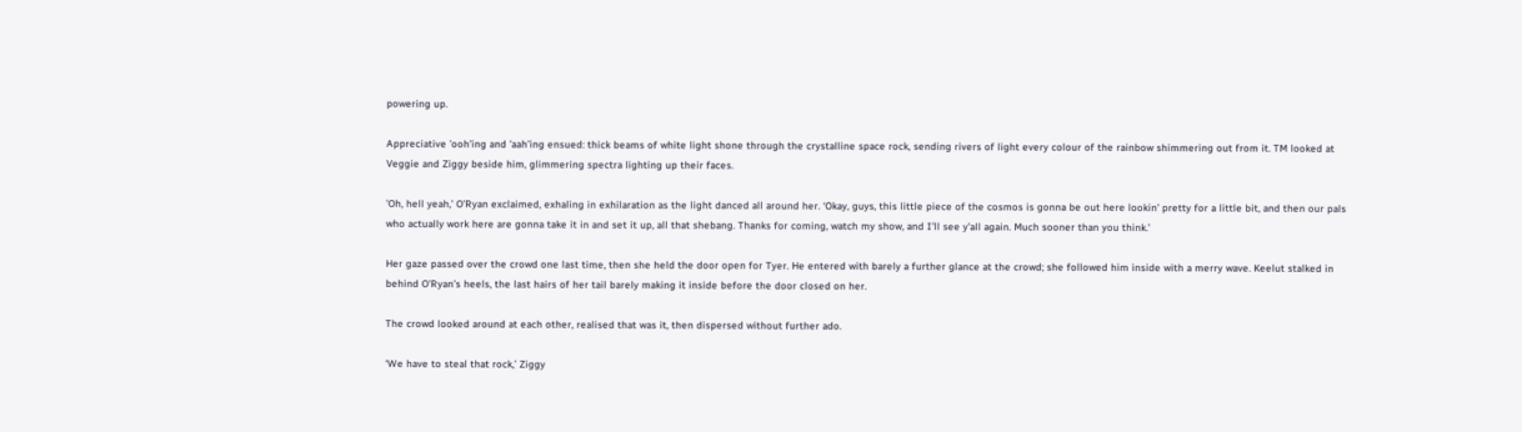powering up.

Appreciative ’ooh’ing and ’aah’ing ensued: thick beams of white light shone through the crystalline space rock, sending rivers of light every colour of the rainbow shimmering out from it. TM looked at Veggie and Ziggy beside him, glimmering spectra lighting up their faces.

’Oh, hell yeah,’ O’Ryan exclaimed, exhaling in exhilaration as the light danced all around her. ‘Okay, guys, this little piece of the cosmos is gonna be out here lookin’ pretty for a little bit, and then our pals who actually work here are gonna take it in and set it up, all that shebang. Thanks for coming, watch my show, and I’ll see y’all again. Much sooner than you think.’

Her gaze passed over the crowd one last time, then she held the door open for Tyer. He entered with barely a further glance at the crowd; she followed him inside with a merry wave. Keelut stalked in behind O’Ryan’s heels, the last hairs of her tail barely making it inside before the door closed on her.

The crowd looked around at each other, realised that was it, then dispersed without further ado.

‘We have to steal that rock,’ Ziggy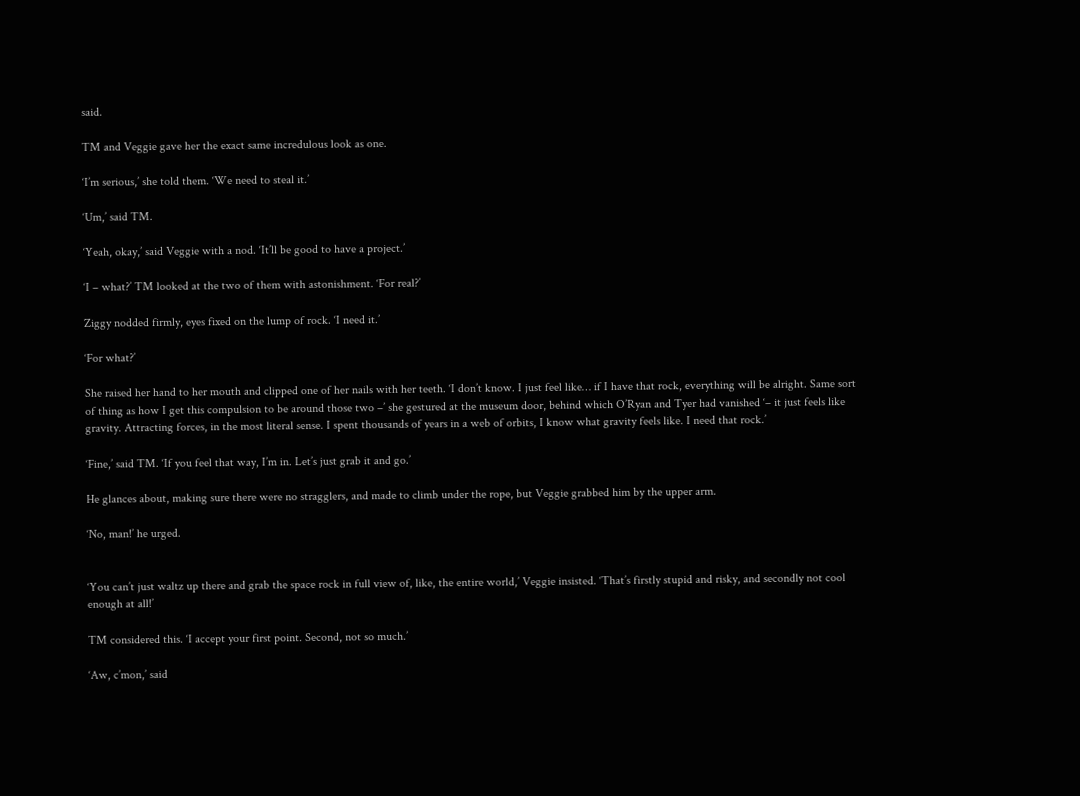said.

TM and Veggie gave her the exact same incredulous look as one.

‘I’m serious,’ she told them. ‘We need to steal it.’

‘Um,’ said TM.

‘Yeah, okay,’ said Veggie with a nod. ‘It’ll be good to have a project.’

‘I – what?’ TM looked at the two of them with astonishment. ‘For real?’

Ziggy nodded firmly, eyes fixed on the lump of rock. ‘I need it.’

‘For what?’

She raised her hand to her mouth and clipped one of her nails with her teeth. ‘I don’t know. I just feel like… if I have that rock, everything will be alright. Same sort of thing as how I get this compulsion to be around those two –’ she gestured at the museum door, behind which O’Ryan and Tyer had vanished ‘– it just feels like gravity. Attracting forces, in the most literal sense. I spent thousands of years in a web of orbits, I know what gravity feels like. I need that rock.’

‘Fine,’ said TM. ‘If you feel that way, I’m in. Let’s just grab it and go.’

He glances about, making sure there were no stragglers, and made to climb under the rope, but Veggie grabbed him by the upper arm.

‘No, man!’ he urged.


‘You can’t just waltz up there and grab the space rock in full view of, like, the entire world,’ Veggie insisted. ‘That’s firstly stupid and risky, and secondly not cool enough at all!’

TM considered this. ‘I accept your first point. Second, not so much.’

‘Aw, c’mon,’ said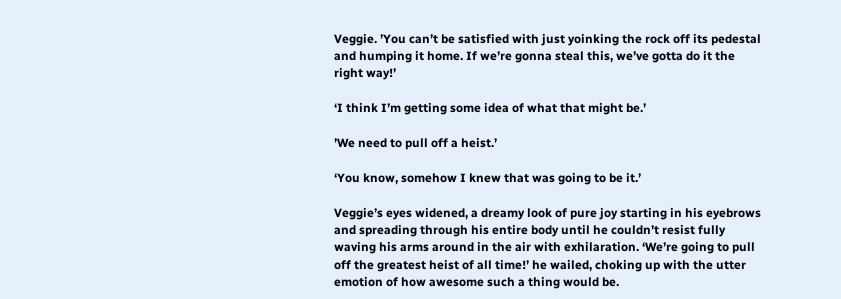Veggie. ’You can’t be satisfied with just yoinking the rock off its pedestal and humping it home. If we’re gonna steal this, we’ve gotta do it the right way!’

‘I think I’m getting some idea of what that might be.’

’We need to pull off a heist.’

‘You know, somehow I knew that was going to be it.’

Veggie’s eyes widened, a dreamy look of pure joy starting in his eyebrows and spreading through his entire body until he couldn’t resist fully waving his arms around in the air with exhilaration. ‘We’re going to pull off the greatest heist of all time!’ he wailed, choking up with the utter emotion of how awesome such a thing would be.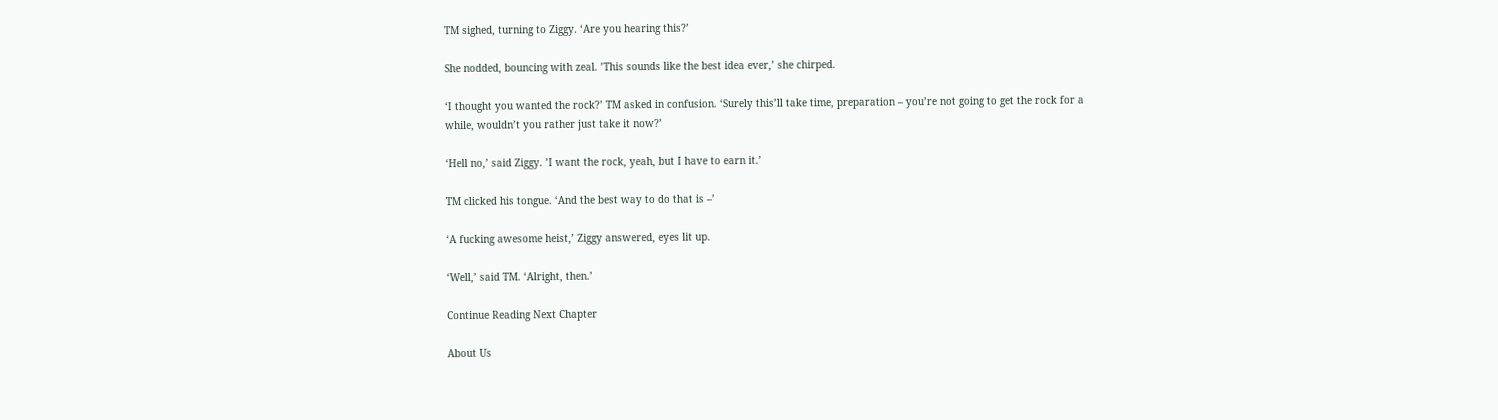TM sighed, turning to Ziggy. ‘Are you hearing this?’

She nodded, bouncing with zeal. ’This sounds like the best idea ever,’ she chirped.

‘I thought you wanted the rock?’ TM asked in confusion. ‘Surely this’ll take time, preparation – you’re not going to get the rock for a while, wouldn’t you rather just take it now?’

‘Hell no,’ said Ziggy. ’I want the rock, yeah, but I have to earn it.’

TM clicked his tongue. ‘And the best way to do that is –’

‘A fucking awesome heist,’ Ziggy answered, eyes lit up.

‘Well,’ said TM. ‘Alright, then.’

Continue Reading Next Chapter

About Us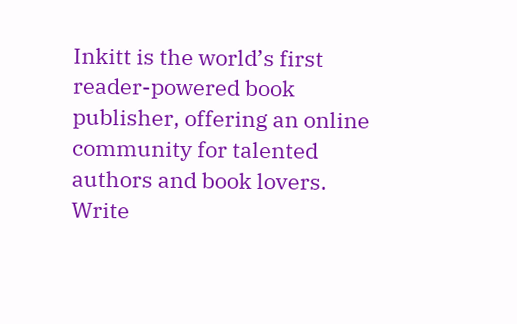Inkitt is the world’s first reader-powered book publisher, offering an online community for talented authors and book lovers. Write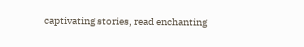captivating stories, read enchanting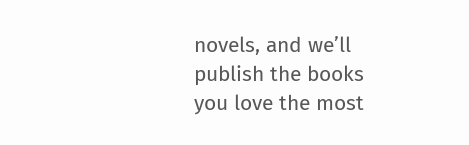novels, and we’ll publish the books you love the most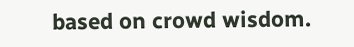based on crowd wisdom.